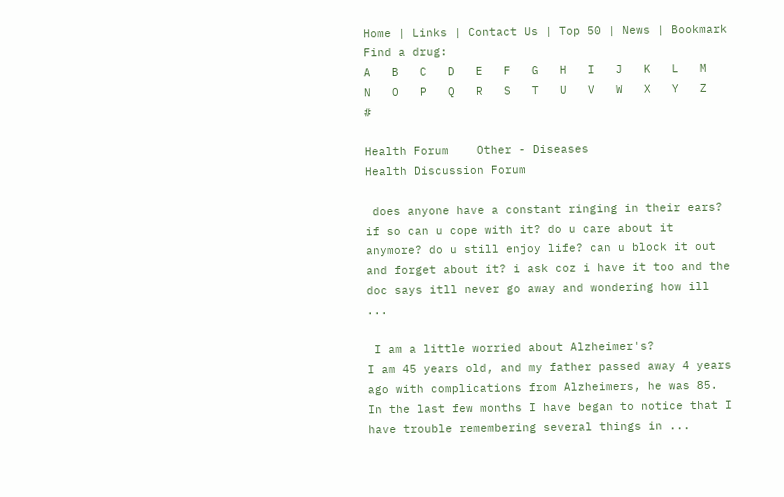Home | Links | Contact Us | Top 50 | News | Bookmark
Find a drug:
A   B   C   D   E   F   G   H   I   J   K   L   M   N   O   P   Q   R   S   T   U   V   W   X   Y   Z   #

Health Forum    Other - Diseases
Health Discussion Forum

 does anyone have a constant ringing in their ears?
if so can u cope with it? do u care about it anymore? do u still enjoy life? can u block it out and forget about it? i ask coz i have it too and the doc says itll never go away and wondering how ill ...

 I am a little worried about Alzheimer's?
I am 45 years old, and my father passed away 4 years ago with complications from Alzheimers, he was 85. In the last few months I have began to notice that I have trouble remembering several things in ...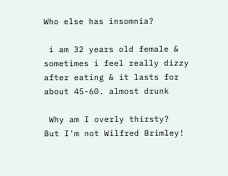Who else has insomnia?

 i am 32 years old female & sometimes i feel really dizzy after eating & it lasts for about 45-60. almost drunk

 Why am I overly thirsty?
But I'm not Wilfred Brimley!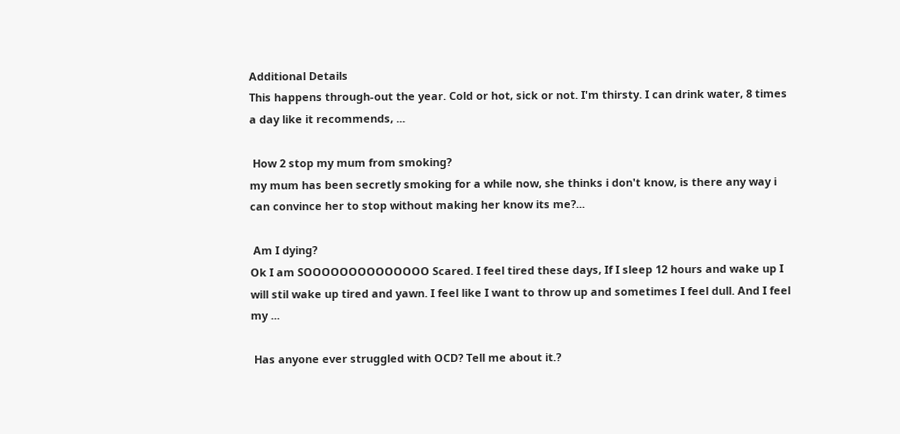Additional Details
This happens through-out the year. Cold or hot, sick or not. I'm thirsty. I can drink water, 8 times a day like it recommends, ...

 How 2 stop my mum from smoking?
my mum has been secretly smoking for a while now, she thinks i don't know, is there any way i can convince her to stop without making her know its me?...

 Am I dying?
Ok I am SOOOOOOOOOOOOOO Scared. I feel tired these days, If I sleep 12 hours and wake up I will stil wake up tired and yawn. I feel like I want to throw up and sometimes I feel dull. And I feel my ...

 Has anyone ever struggled with OCD? Tell me about it.?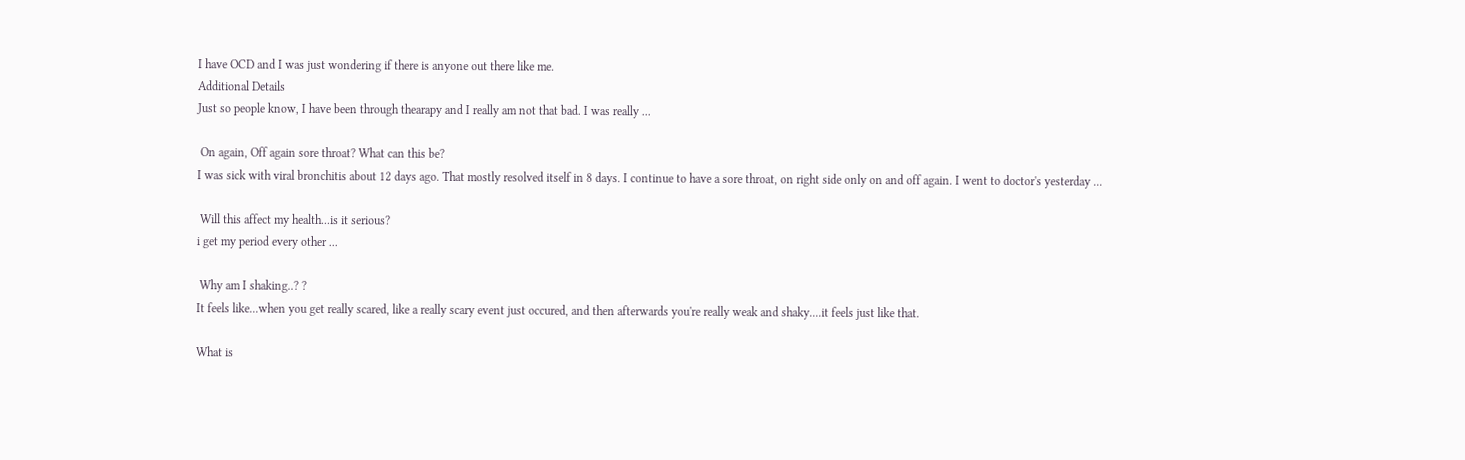I have OCD and I was just wondering if there is anyone out there like me.
Additional Details
Just so people know, I have been through thearapy and I really am not that bad. I was really ...

 On again, Off again sore throat? What can this be?
I was sick with viral bronchitis about 12 days ago. That mostly resolved itself in 8 days. I continue to have a sore throat, on right side only on and off again. I went to doctor's yesterday ...

 Will this affect my health...is it serious?
i get my period every other ...

 Why am I shaking..? ?
It feels like...when you get really scared, like a really scary event just occured, and then afterwards you're really weak and shaky....it feels just like that.

What is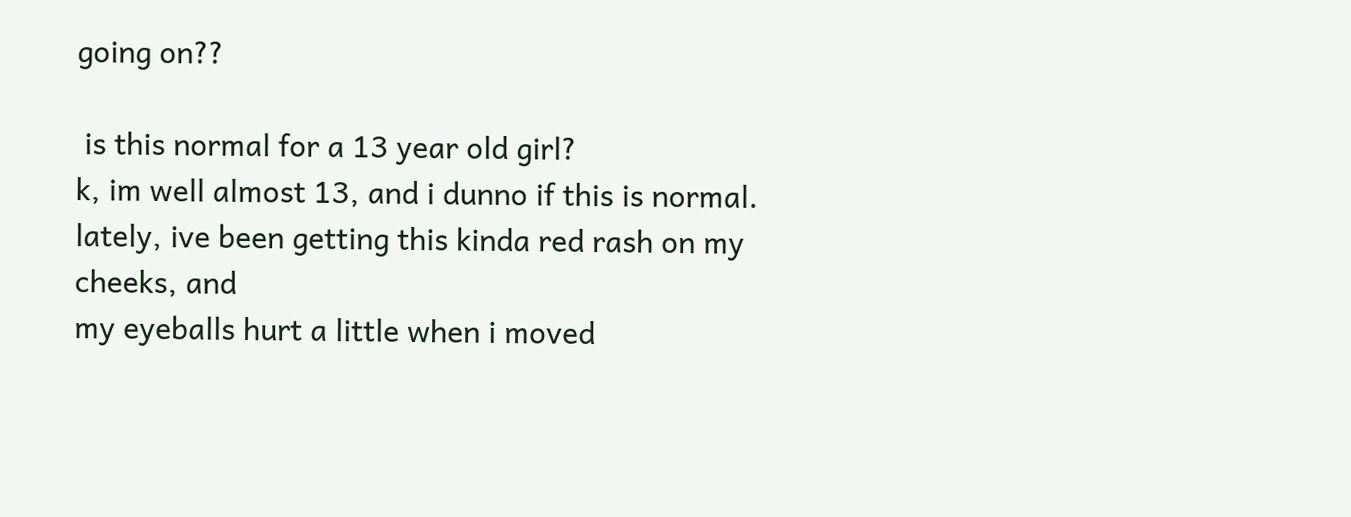going on??

 is this normal for a 13 year old girl?
k, im well almost 13, and i dunno if this is normal.
lately, ive been getting this kinda red rash on my cheeks, and
my eyeballs hurt a little when i moved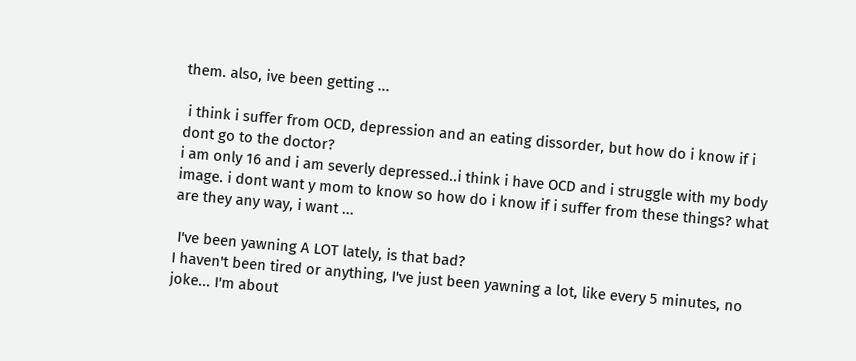them. also, ive been getting ...

 i think i suffer from OCD, depression and an eating dissorder, but how do i know if i dont go to the doctor?
i am only 16 and i am severly depressed..i think i have OCD and i struggle with my body image. i dont want y mom to know so how do i know if i suffer from these things? what are they any way, i want ...

 I've been yawning A LOT lately, is that bad?
I haven't been tired or anything, I've just been yawning a lot, like every 5 minutes, no joke... I'm about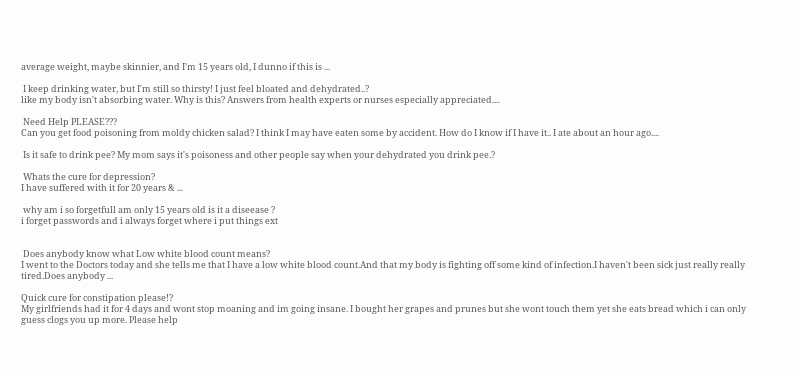average weight, maybe skinnier, and I'm 15 years old, I dunno if this is ...

 I keep drinking water, but I'm still so thirsty! I just feel bloated and dehydrated..?
like my body isn't absorbing water. Why is this? Answers from health experts or nurses especially appreciated....

 Need Help PLEASE???
Can you get food poisoning from moldy chicken salad? I think I may have eaten some by accident. How do I know if I have it.. I ate about an hour ago....

 Is it safe to drink pee? My mom says it's poisoness and other people say when your dehydrated you drink pee.?

 Whats the cure for depression?
I have suffered with it for 20 years & ...

 why am i so forgetfull am only 15 years old is it a diseease ?
i forget passwords and i always forget where i put things ext


 Does anybody know what Low white blood count means?
I went to the Doctors today and she tells me that I have a low white blood count.And that my body is fighting off some kind of infection.I haven't been sick just really really tired.Does anybody ...

Quick cure for constipation please!?
My girlfriends had it for 4 days and wont stop moaning and im going insane. I bought her grapes and prunes but she wont touch them yet she eats bread which i can only guess clogs you up more. Please help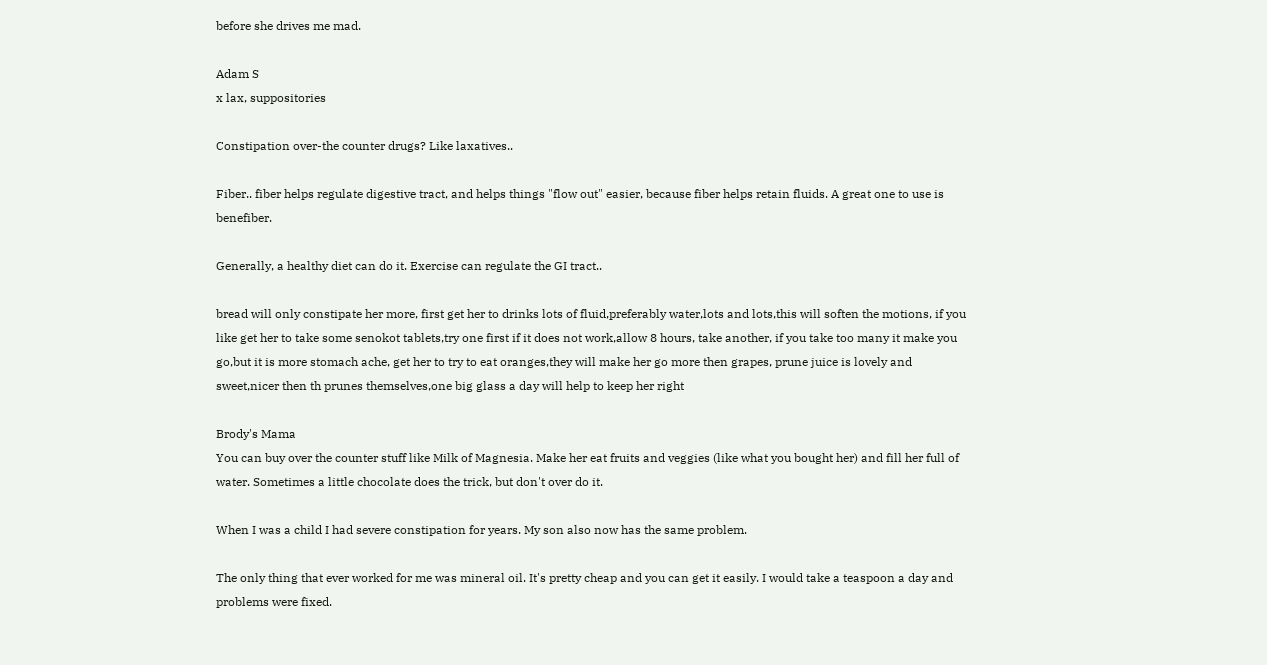before she drives me mad.

Adam S
x lax, suppositories

Constipation over-the counter drugs? Like laxatives..

Fiber.. fiber helps regulate digestive tract, and helps things "flow out" easier, because fiber helps retain fluids. A great one to use is benefiber.

Generally, a healthy diet can do it. Exercise can regulate the GI tract..

bread will only constipate her more, first get her to drinks lots of fluid,preferably water,lots and lots,this will soften the motions, if you like get her to take some senokot tablets,try one first if it does not work,allow 8 hours, take another, if you take too many it make you go,but it is more stomach ache, get her to try to eat oranges,they will make her go more then grapes, prune juice is lovely and sweet,nicer then th prunes themselves,one big glass a day will help to keep her right

Brody's Mama
You can buy over the counter stuff like Milk of Magnesia. Make her eat fruits and veggies (like what you bought her) and fill her full of water. Sometimes a little chocolate does the trick, but don't over do it.

When I was a child I had severe constipation for years. My son also now has the same problem.

The only thing that ever worked for me was mineral oil. It's pretty cheap and you can get it easily. I would take a teaspoon a day and problems were fixed.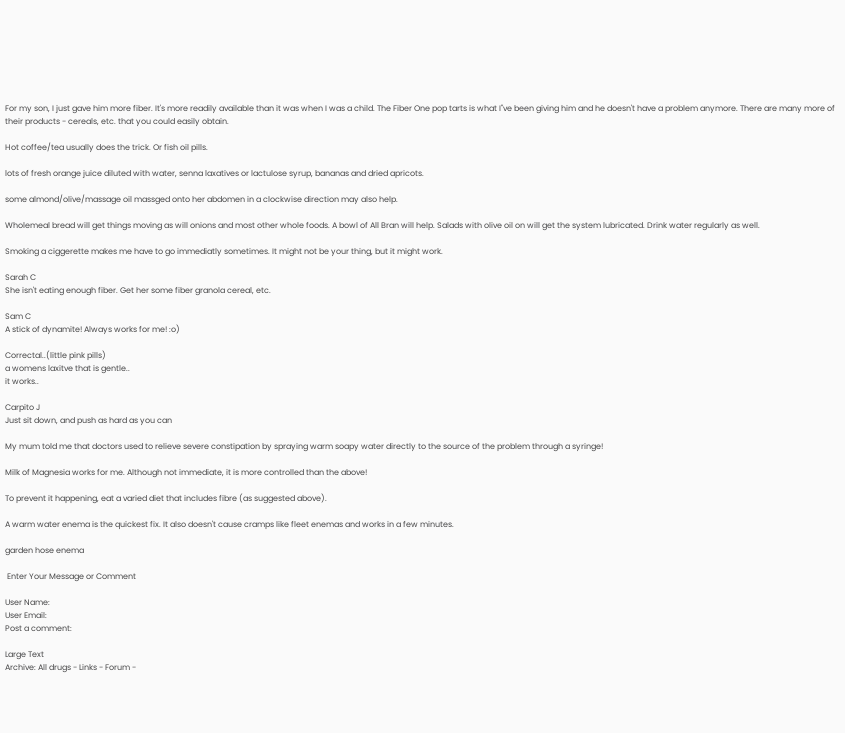For my son, I just gave him more fiber. It's more readily available than it was when I was a child. The Fiber One pop tarts is what I"ve been giving him and he doesn't have a problem anymore. There are many more of their products - cereals, etc. that you could easily obtain.

Hot coffee/tea usually does the trick. Or fish oil pills.

lots of fresh orange juice diluted with water, senna laxatives or lactulose syrup, bananas and dried apricots.

some almond/olive/massage oil massged onto her abdomen in a clockwise direction may also help.

Wholemeal bread will get things moving as will onions and most other whole foods. A bowl of All Bran will help. Salads with olive oil on will get the system lubricated. Drink water regularly as well.

Smoking a ciggerette makes me have to go immediatly sometimes. It might not be your thing, but it might work.

Sarah C
She isn't eating enough fiber. Get her some fiber granola cereal, etc.

Sam C
A stick of dynamite! Always works for me! :o)

Correctal..(little pink pills)
a womens laxitve that is gentle..
it works..

Carpito J
Just sit down, and push as hard as you can

My mum told me that doctors used to relieve severe constipation by spraying warm soapy water directly to the source of the problem through a syringe!

Milk of Magnesia works for me. Although not immediate, it is more controlled than the above!

To prevent it happening, eat a varied diet that includes fibre (as suggested above).

A warm water enema is the quickest fix. It also doesn't cause cramps like fleet enemas and works in a few minutes.

garden hose enema

 Enter Your Message or Comment

User Name:
User Email:
Post a comment:

Large Text
Archive: All drugs - Links - Forum -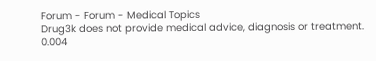Forum - Forum - Medical Topics
Drug3k does not provide medical advice, diagnosis or treatment. 0.004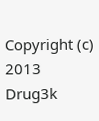Copyright (c) 2013 Drug3k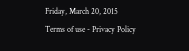Friday, March 20, 2015
Terms of use - Privacy Policy